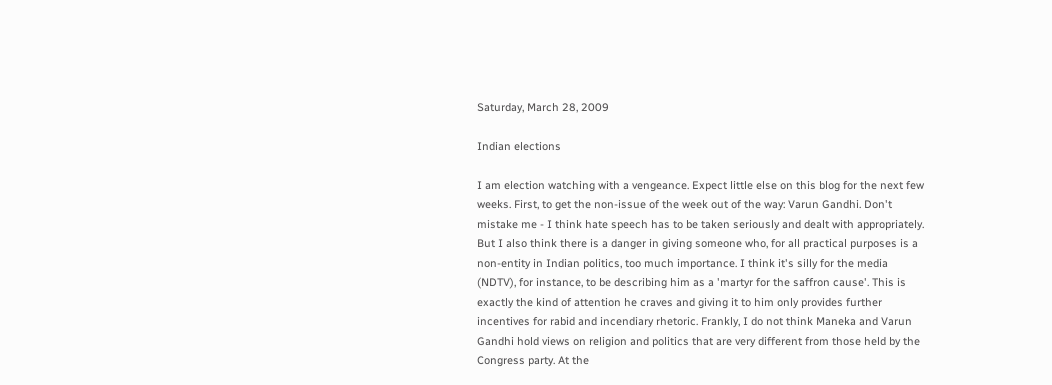Saturday, March 28, 2009

Indian elections

I am election watching with a vengeance. Expect little else on this blog for the next few weeks. First, to get the non-issue of the week out of the way: Varun Gandhi. Don't mistake me - I think hate speech has to be taken seriously and dealt with appropriately. But I also think there is a danger in giving someone who, for all practical purposes is a non-entity in Indian politics, too much importance. I think it's silly for the media (NDTV), for instance, to be describing him as a 'martyr for the saffron cause'. This is exactly the kind of attention he craves and giving it to him only provides further incentives for rabid and incendiary rhetoric. Frankly, I do not think Maneka and Varun Gandhi hold views on religion and politics that are very different from those held by the Congress party. At the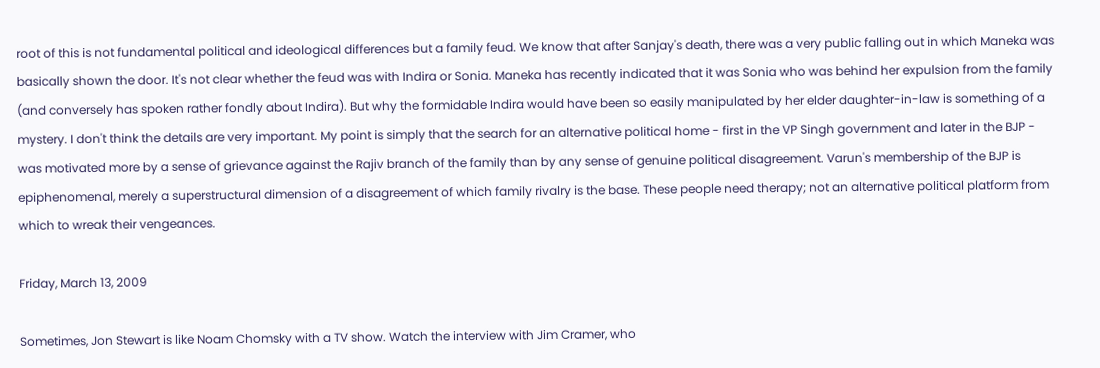root of this is not fundamental political and ideological differences but a family feud. We know that after Sanjay's death, there was a very public falling out in which Maneka was basically shown the door. It's not clear whether the feud was with Indira or Sonia. Maneka has recently indicated that it was Sonia who was behind her expulsion from the family (and conversely has spoken rather fondly about Indira). But why the formidable Indira would have been so easily manipulated by her elder daughter-in-law is something of a mystery. I don't think the details are very important. My point is simply that the search for an alternative political home - first in the VP Singh government and later in the BJP - was motivated more by a sense of grievance against the Rajiv branch of the family than by any sense of genuine political disagreement. Varun's membership of the BJP is epiphenomenal, merely a superstructural dimension of a disagreement of which family rivalry is the base. These people need therapy; not an alternative political platform from which to wreak their vengeances.

Friday, March 13, 2009

Sometimes, Jon Stewart is like Noam Chomsky with a TV show. Watch the interview with Jim Cramer, who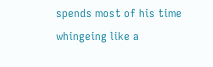spends most of his time whingeing like a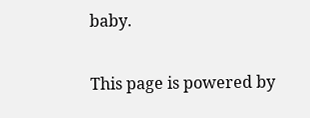baby.

This page is powered by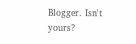Blogger. Isn't yours?